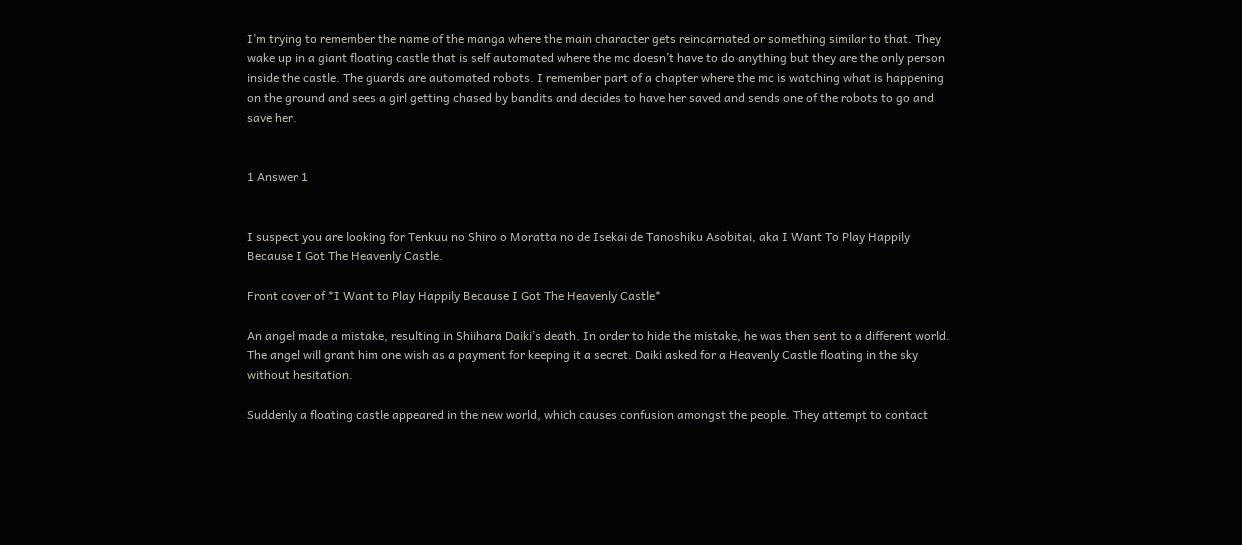I’m trying to remember the name of the manga where the main character gets reincarnated or something similar to that. They wake up in a giant floating castle that is self automated where the mc doesn’t have to do anything but they are the only person inside the castle. The guards are automated robots. I remember part of a chapter where the mc is watching what is happening on the ground and sees a girl getting chased by bandits and decides to have her saved and sends one of the robots to go and save her.


1 Answer 1


I suspect you are looking for Tenkuu no Shiro o Moratta no de Isekai de Tanoshiku Asobitai, aka I Want To Play Happily Because I Got The Heavenly Castle.

Front cover of *I Want to Play Happily Because I Got The Heavenly Castle*

An angel made a mistake, resulting in Shiihara Daiki’s death. In order to hide the mistake, he was then sent to a different world. The angel will grant him one wish as a payment for keeping it a secret. Daiki asked for a Heavenly Castle floating in the sky without hesitation.

Suddenly a floating castle appeared in the new world, which causes confusion amongst the people. They attempt to contact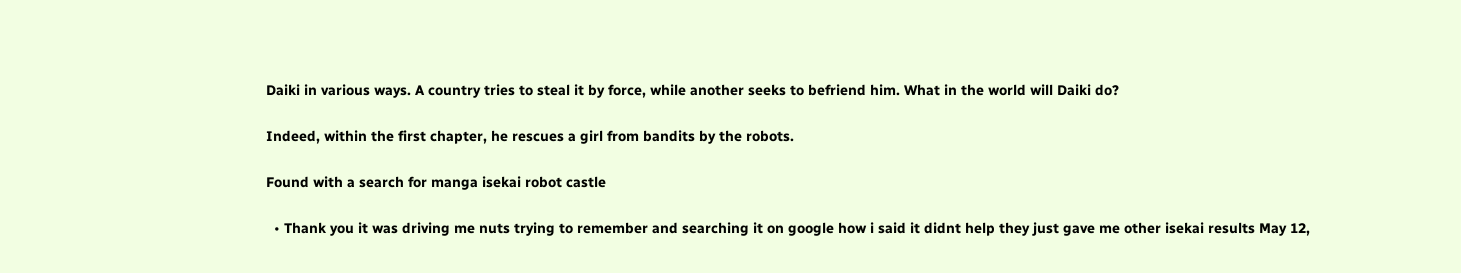Daiki in various ways. A country tries to steal it by force, while another seeks to befriend him. What in the world will Daiki do?

Indeed, within the first chapter, he rescues a girl from bandits by the robots.

Found with a search for manga isekai robot castle

  • Thank you it was driving me nuts trying to remember and searching it on google how i said it didnt help they just gave me other isekai results May 12,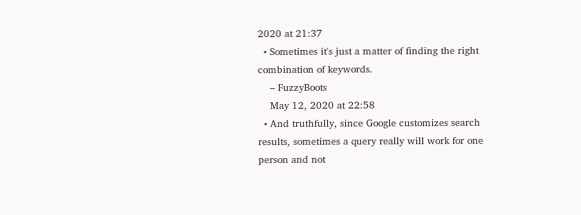2020 at 21:37
  • Sometimes it's just a matter of finding the right combination of keywords.
    – FuzzyBoots
    May 12, 2020 at 22:58
  • And truthfully, since Google customizes search results, sometimes a query really will work for one person and not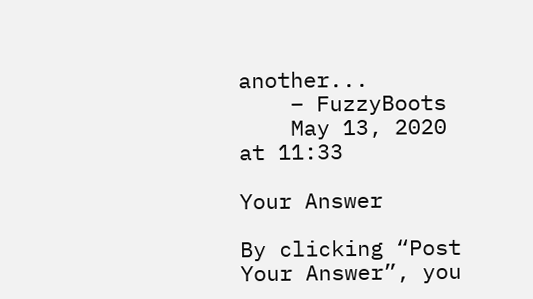another...
    – FuzzyBoots
    May 13, 2020 at 11:33

Your Answer

By clicking “Post Your Answer”, you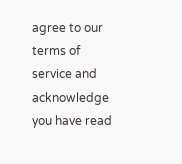agree to our terms of service and acknowledge you have read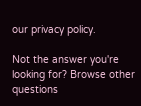our privacy policy.

Not the answer you're looking for? Browse other questions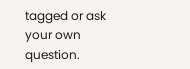tagged or ask your own question.